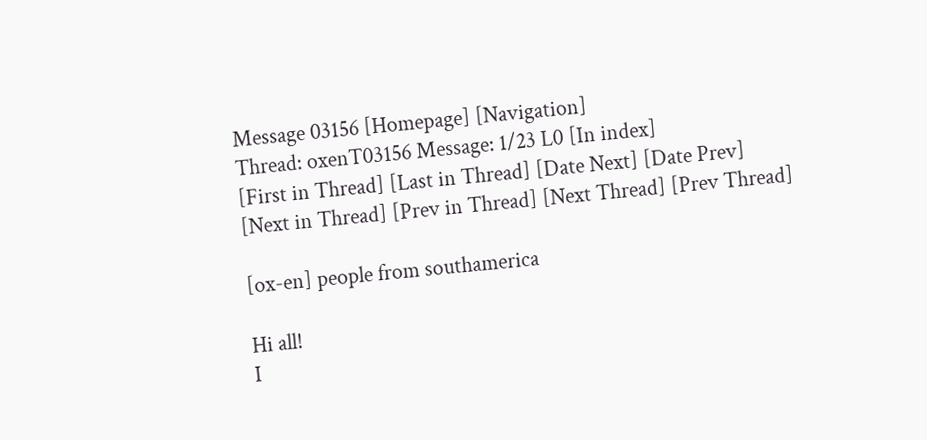Message 03156 [Homepage] [Navigation]
Thread: oxenT03156 Message: 1/23 L0 [In index]
[First in Thread] [Last in Thread] [Date Next] [Date Prev]
[Next in Thread] [Prev in Thread] [Next Thread] [Prev Thread]

[ox-en] people from southamerica

Hi all!
I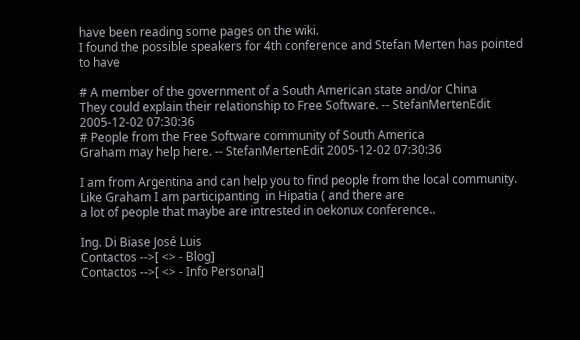have been reading some pages on the wiki.
I found the possible speakers for 4th conference and Stefan Merten has pointed
to have

# A member of the government of a South American state and/or China
They could explain their relationship to Free Software. -- StefanMertenEdit
2005-12-02 07:30:36
# People from the Free Software community of South America
Graham may help here. -- StefanMertenEdit 2005-12-02 07:30:36

I am from Argentina and can help you to find people from the local community.
Like Graham I am participanting  in Hipatia ( and there are
a lot of people that maybe are intrested in oekonux conference..

Ing. Di Biase José Luis
Contactos -->[ <> - Blog]
Contactos -->[ <> - Info Personal]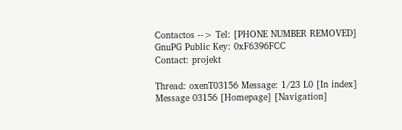Contactos --> Tel: [PHONE NUMBER REMOVED]
GnuPG Public Key: 0xF6396FCC
Contact: projekt

Thread: oxenT03156 Message: 1/23 L0 [In index]
Message 03156 [Homepage] [Navigation]